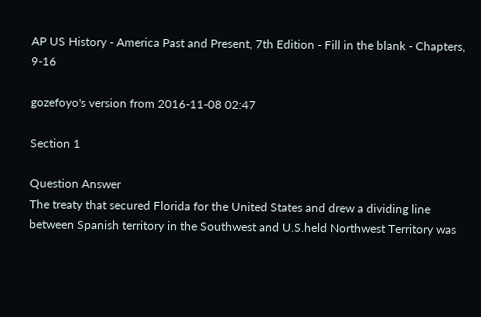AP US History - America Past and Present, 7th Edition - Fill in the blank - Chapters, 9-16

gozefoyo's version from 2016-11-08 02:47

Section 1

Question Answer
The treaty that secured Florida for the United States and drew a dividing line between Spanish territory in the Southwest and U.S.held Northwest Territory was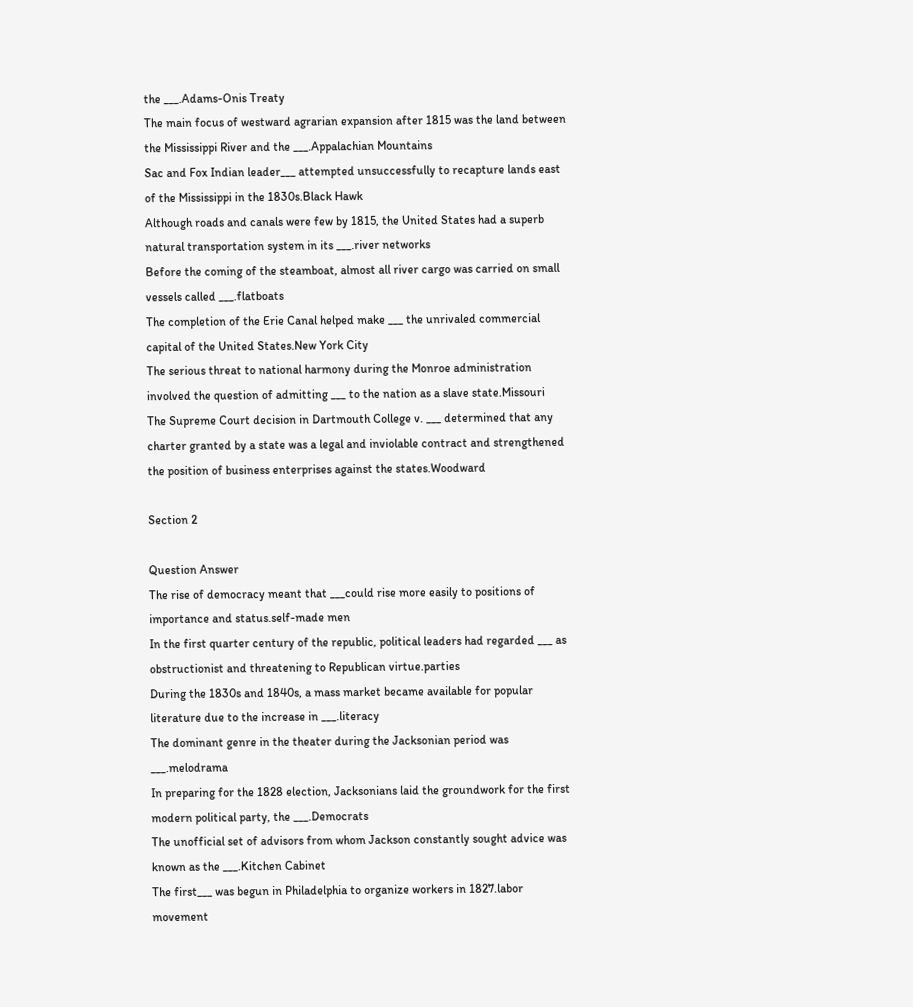the ___.Adams-Onis Treaty
The main focus of westward agrarian expansion after 1815 was the land between the Mississippi River and the ___.Appalachian Mountains
Sac and Fox Indian leader___ attempted unsuccessfully to recapture lands east of the Mississippi in the 1830s.Black Hawk
Although roads and canals were few by 1815, the United States had a superb natural transportation system in its ___.river networks
Before the coming of the steamboat, almost all river cargo was carried on small vessels called ___.flatboats
The completion of the Erie Canal helped make ___ the unrivaled commercial capital of the United States.New York City
The serious threat to national harmony during the Monroe administration involved the question of admitting ___ to the nation as a slave state.Missouri
The Supreme Court decision in Dartmouth College v. ___ determined that any charter granted by a state was a legal and inviolable contract and strengthened the position of business enterprises against the states.Woodward

Section 2

Question Answer
The rise of democracy meant that ___could rise more easily to positions of importance and status.self-made men
In the first quarter century of the republic, political leaders had regarded ___ as obstructionist and threatening to Republican virtue.parties
During the 1830s and 1840s, a mass market became available for popular literature due to the increase in ___.literacy
The dominant genre in the theater during the Jacksonian period was ___.melodrama
In preparing for the 1828 election, Jacksonians laid the groundwork for the first modern political party, the ___.Democrats
The unofficial set of advisors from whom Jackson constantly sought advice was known as the ___.Kitchen Cabinet
The first___ was begun in Philadelphia to organize workers in 1827.labor movement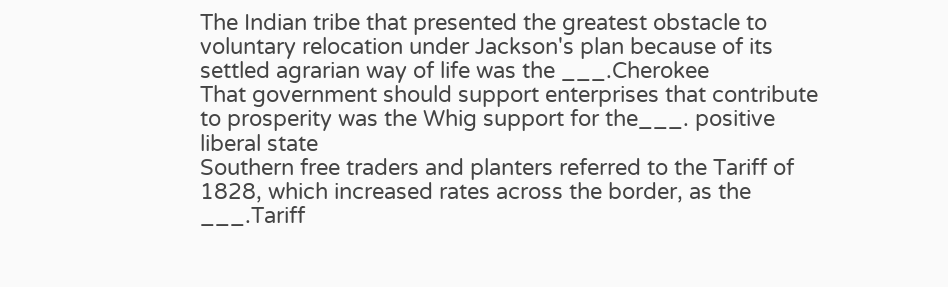The Indian tribe that presented the greatest obstacle to voluntary relocation under Jackson's plan because of its settled agrarian way of life was the ___.Cherokee
That government should support enterprises that contribute to prosperity was the Whig support for the___. positive liberal state
Southern free traders and planters referred to the Tariff of 1828, which increased rates across the border, as the ___.Tariff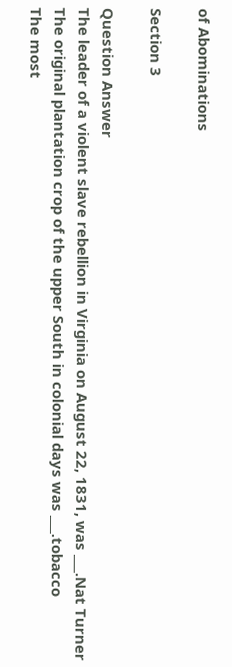of Abominations

Section 3

Question Answer
The leader of a violent slave rebellion in Virginia on August 22, 1831, was ___.Nat Turner
The original plantation crop of the upper South in colonial days was ___.tobacco
The most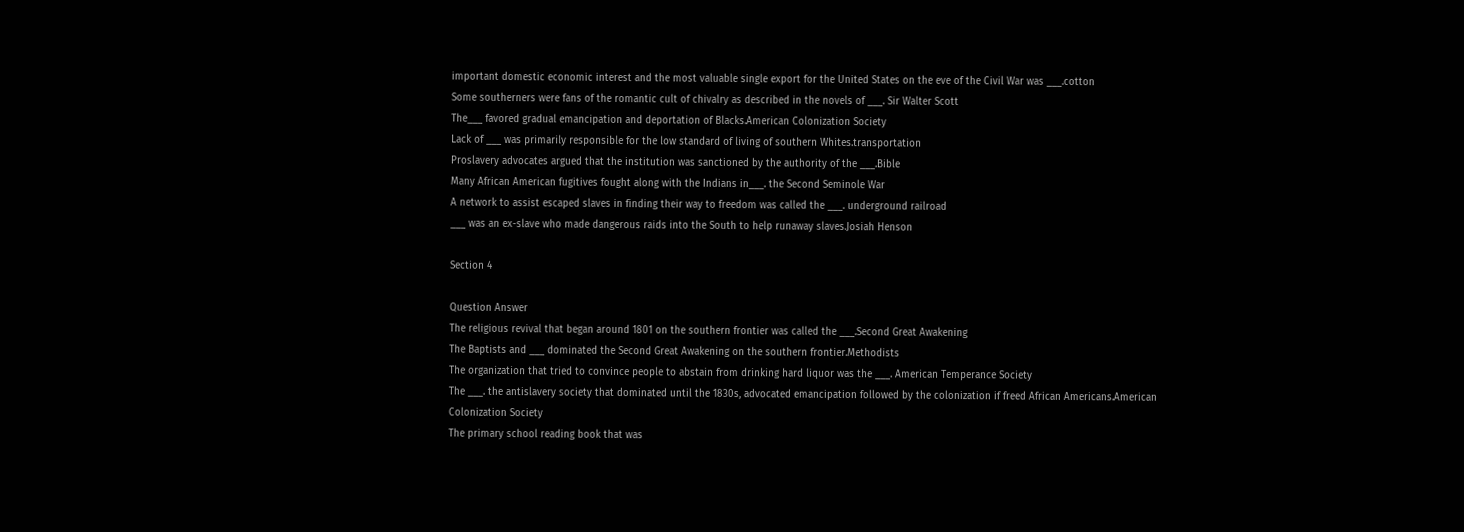important domestic economic interest and the most valuable single export for the United States on the eve of the Civil War was ___.cotton
Some southerners were fans of the romantic cult of chivalry as described in the novels of ___. Sir Walter Scott
The___ favored gradual emancipation and deportation of Blacks.American Colonization Society
Lack of ___ was primarily responsible for the low standard of living of southern Whites.transportation
Proslavery advocates argued that the institution was sanctioned by the authority of the ___.Bible
Many African American fugitives fought along with the Indians in___. the Second Seminole War
A network to assist escaped slaves in finding their way to freedom was called the ___. underground railroad
___ was an ex-slave who made dangerous raids into the South to help runaway slaves.Josiah Henson

Section 4

Question Answer
The religious revival that began around 1801 on the southern frontier was called the ___.Second Great Awakening
The Baptists and ___ dominated the Second Great Awakening on the southern frontier.Methodists
The organization that tried to convince people to abstain from drinking hard liquor was the ___. American Temperance Society
The ___. the antislavery society that dominated until the 1830s, advocated emancipation followed by the colonization if freed African Americans.American Colonization Society
The primary school reading book that was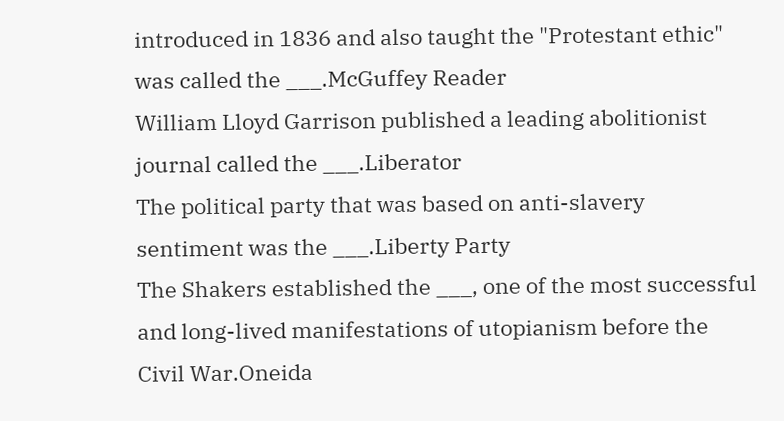introduced in 1836 and also taught the "Protestant ethic" was called the ___.McGuffey Reader
William Lloyd Garrison published a leading abolitionist journal called the ___.Liberator
The political party that was based on anti-slavery sentiment was the ___.Liberty Party
The Shakers established the ___, one of the most successful and long-lived manifestations of utopianism before the Civil War.Oneida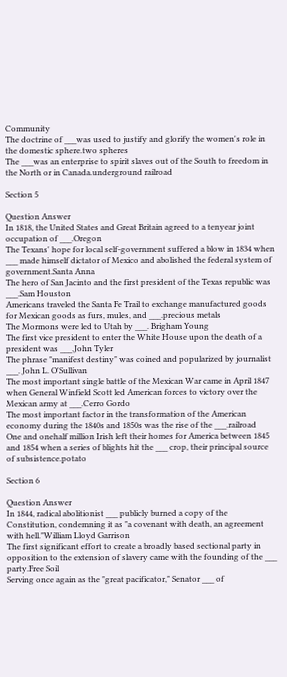Community
The doctrine of ___was used to justify and glorify the women's role in the domestic sphere.two spheres
The ___was an enterprise to spirit slaves out of the South to freedom in the North or in Canada.underground railroad

Section 5

Question Answer
In 1818, the United States and Great Britain agreed to a tenyear joint occupation of ___.Oregon
The Texans' hope for local self-government suffered a blow in 1834 when ___ made himself dictator of Mexico and abolished the federal system of government.Santa Anna
The hero of San Jacinto and the first president of the Texas republic was ___.Sam Houston
Americans traveled the Santa Fe Trail to exchange manufactured goods for Mexican goods as furs, mules, and ___.precious metals
The Mormons were led to Utah by ___. Brigham Young
The first vice president to enter the White House upon the death of a president was ___.John Tyler
The phrase "manifest destiny" was coined and popularized by journalist ___. John L. O'Sullivan
The most important single battle of the Mexican War came in April 1847 when General Winfield Scott led American forces to victory over the Mexican army at ___.Cerro Gordo
The most important factor in the transformation of the American economy during the 1840s and 1850s was the rise of the ___.railroad
One and onehalf million Irish left their homes for America between 1845 and 1854 when a series of blights hit the ___ crop, their principal source of subsistence.potato

Section 6

Question Answer
In 1844, radical abolitionist ___ publicly burned a copy of the Constitution, condemning it as "a covenant with death, an agreement with hell."William Lloyd Garrison
The first significant effort to create a broadly based sectional party in opposition to the extension of slavery came with the founding of the ___ party.Free Soil
Serving once again as the "great pacificator," Senator ___ of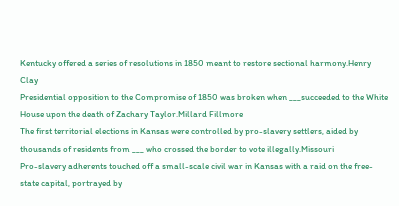Kentucky offered a series of resolutions in 1850 meant to restore sectional harmony.Henry Clay
Presidential opposition to the Compromise of 1850 was broken when ___succeeded to the White House upon the death of Zachary Taylor.Millard Fillmore
The first territorial elections in Kansas were controlled by pro-slavery settlers, aided by thousands of residents from ___ who crossed the border to vote illegally.Missouri
Pro-slavery adherents touched off a small-scale civil war in Kansas with a raid on the free-state capital, portrayed by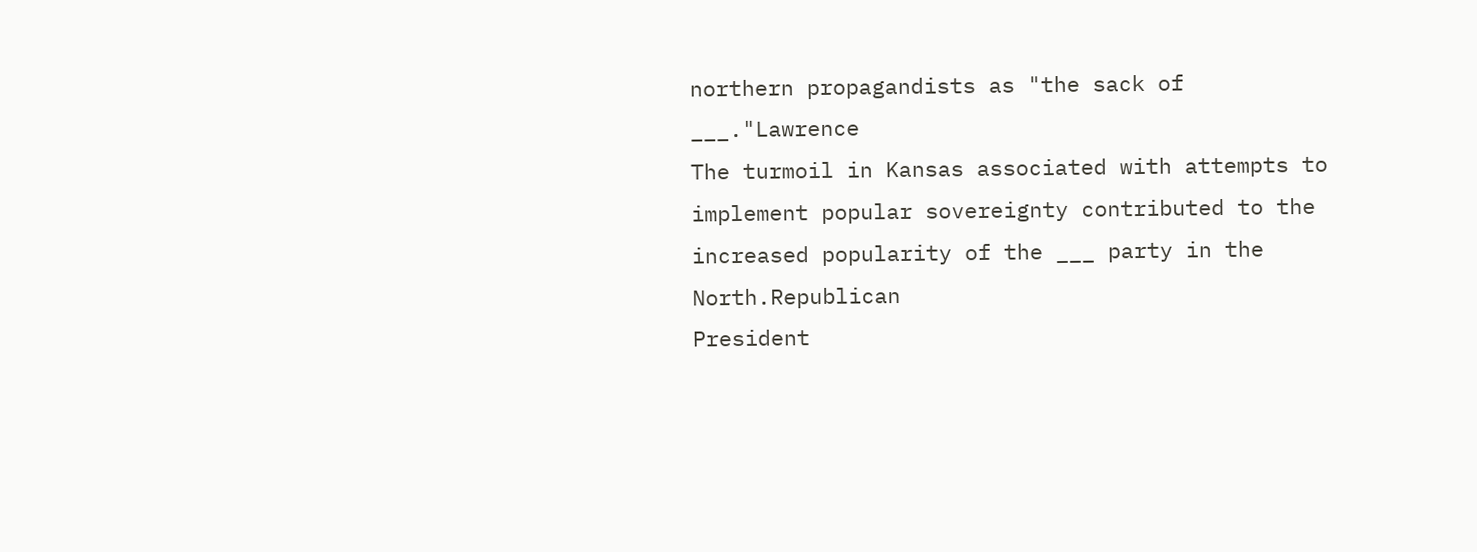northern propagandists as "the sack of ___."Lawrence
The turmoil in Kansas associated with attempts to implement popular sovereignty contributed to the increased popularity of the ___ party in the North.Republican
President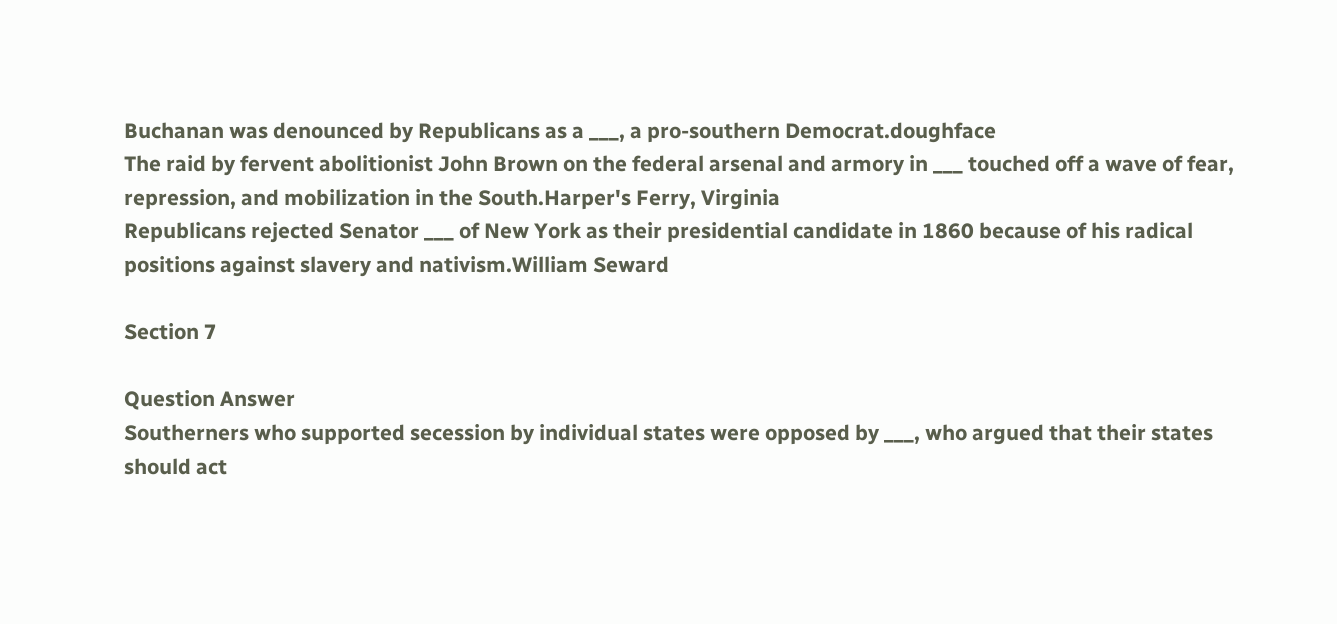Buchanan was denounced by Republicans as a ___, a pro-southern Democrat.doughface
The raid by fervent abolitionist John Brown on the federal arsenal and armory in ___ touched off a wave of fear, repression, and mobilization in the South.Harper's Ferry, Virginia
Republicans rejected Senator ___ of New York as their presidential candidate in 1860 because of his radical positions against slavery and nativism.William Seward

Section 7

Question Answer
Southerners who supported secession by individual states were opposed by ___, who argued that their states should act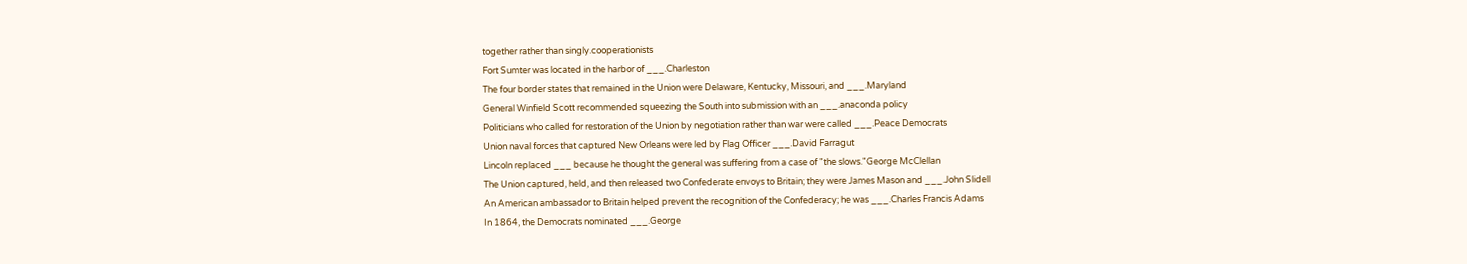together rather than singly.cooperationists
Fort Sumter was located in the harbor of ___.Charleston
The four border states that remained in the Union were Delaware, Kentucky, Missouri, and ___.Maryland
General Winfield Scott recommended squeezing the South into submission with an ___.anaconda policy
Politicians who called for restoration of the Union by negotiation rather than war were called ___.Peace Democrats
Union naval forces that captured New Orleans were led by Flag Officer ___.David Farragut
Lincoln replaced ___ because he thought the general was suffering from a case of "the slows."George McClellan
The Union captured, held, and then released two Confederate envoys to Britain; they were James Mason and ___.John Slidell
An American ambassador to Britain helped prevent the recognition of the Confederacy; he was ___.Charles Francis Adams
In 1864, the Democrats nominated ___.George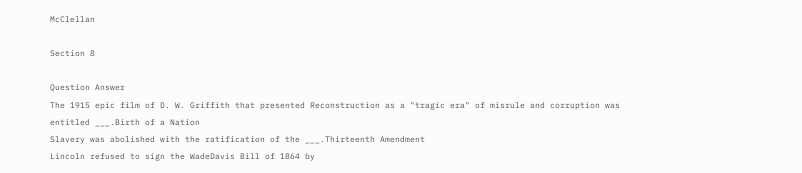McClellan

Section 8

Question Answer
The 1915 epic film of D. W. Griffith that presented Reconstruction as a "tragic era" of misrule and corruption was entitled ___.Birth of a Nation
Slavery was abolished with the ratification of the ___.Thirteenth Amendment
Lincoln refused to sign the WadeDavis Bill of 1864 by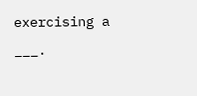exercising a ___.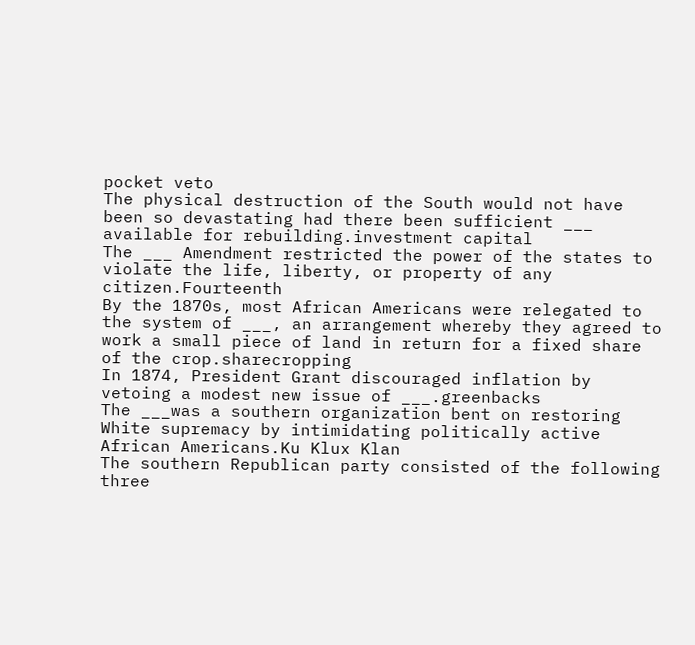pocket veto
The physical destruction of the South would not have been so devastating had there been sufficient ___ available for rebuilding.investment capital
The ___ Amendment restricted the power of the states to violate the life, liberty, or property of any citizen.Fourteenth
By the 1870s, most African Americans were relegated to the system of ___, an arrangement whereby they agreed to work a small piece of land in return for a fixed share of the crop.sharecropping
In 1874, President Grant discouraged inflation by vetoing a modest new issue of ___.greenbacks
The ___was a southern organization bent on restoring White supremacy by intimidating politically active African Americans.Ku Klux Klan
The southern Republican party consisted of the following three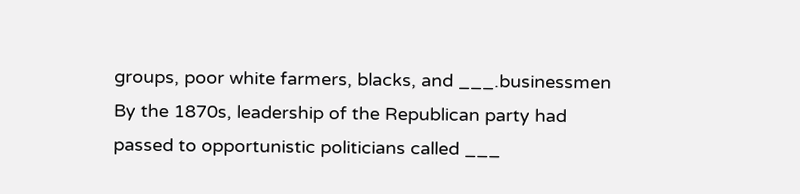groups, poor white farmers, blacks, and ___.businessmen
By the 1870s, leadership of the Republican party had passed to opportunistic politicians called ___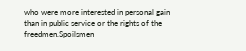who were more interested in personal gain than in public service or the rights of the freedmen.Spoilsmen